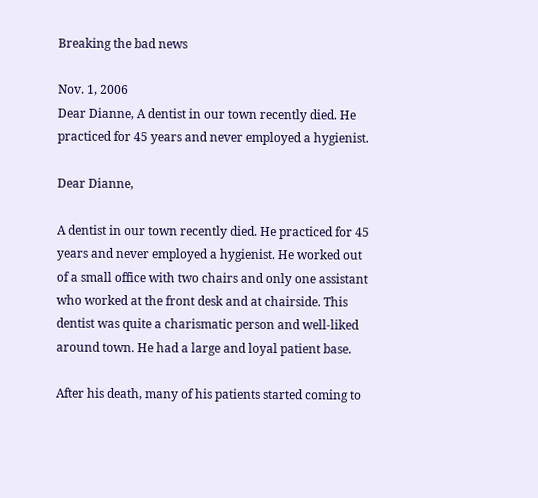Breaking the bad news

Nov. 1, 2006
Dear Dianne, A dentist in our town recently died. He practiced for 45 years and never employed a hygienist.

Dear Dianne,

A dentist in our town recently died. He practiced for 45 years and never employed a hygienist. He worked out of a small office with two chairs and only one assistant who worked at the front desk and at chairside. This dentist was quite a charismatic person and well-liked around town. He had a large and loyal patient base.

After his death, many of his patients started coming to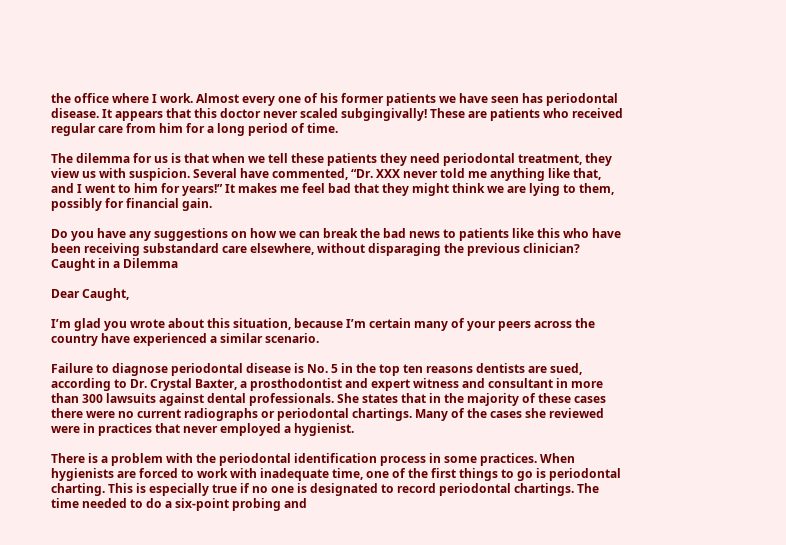the office where I work. Almost every one of his former patients we have seen has periodontal disease. It appears that this doctor never scaled subgingivally! These are patients who received regular care from him for a long period of time.

The dilemma for us is that when we tell these patients they need periodontal treatment, they view us with suspicion. Several have commented, “Dr. XXX never told me anything like that, and I went to him for years!” It makes me feel bad that they might think we are lying to them, possibly for financial gain.

Do you have any suggestions on how we can break the bad news to patients like this who have been receiving substandard care elsewhere, without disparaging the previous clinician?
Caught in a Dilemma

Dear Caught,

I’m glad you wrote about this situation, because I’m certain many of your peers across the country have experienced a similar scenario.

Failure to diagnose periodontal disease is No. 5 in the top ten reasons dentists are sued, according to Dr. Crystal Baxter, a prosthodontist and expert witness and consultant in more than 300 lawsuits against dental professionals. She states that in the majority of these cases there were no current radiographs or periodontal chartings. Many of the cases she reviewed were in practices that never employed a hygienist.

There is a problem with the periodontal identification process in some practices. When hygienists are forced to work with inadequate time, one of the first things to go is periodontal charting. This is especially true if no one is designated to record periodontal chartings. The time needed to do a six-point probing and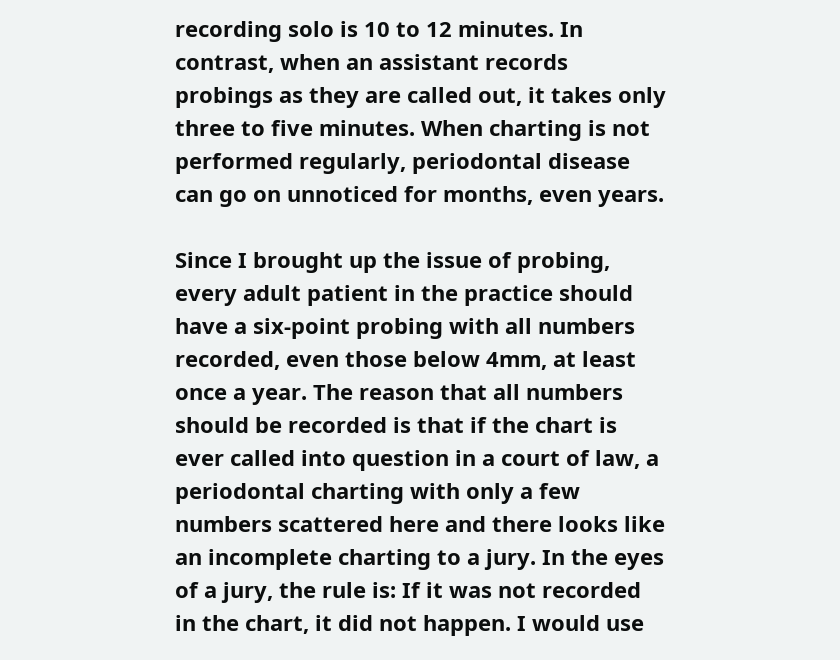recording solo is 10 to 12 minutes. In contrast, when an assistant records probings as they are called out, it takes only three to five minutes. When charting is not performed regularly, periodontal disease can go on unnoticed for months, even years.

Since I brought up the issue of probing, every adult patient in the practice should have a six-point probing with all numbers recorded, even those below 4mm, at least once a year. The reason that all numbers should be recorded is that if the chart is ever called into question in a court of law, a periodontal charting with only a few numbers scattered here and there looks like an incomplete charting to a jury. In the eyes of a jury, the rule is: If it was not recorded in the chart, it did not happen. I would use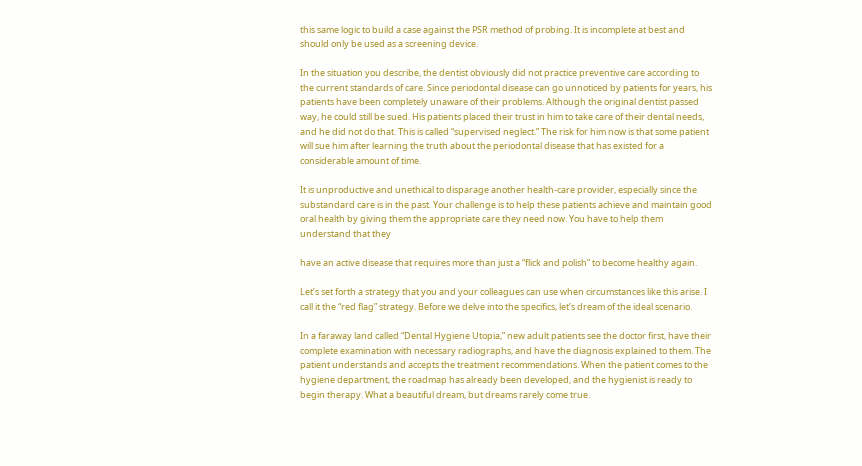this same logic to build a case against the PSR method of probing. It is incomplete at best and should only be used as a screening device.

In the situation you describe, the dentist obviously did not practice preventive care according to the current standards of care. Since periodontal disease can go unnoticed by patients for years, his patients have been completely unaware of their problems. Although the original dentist passed way, he could still be sued. His patients placed their trust in him to take care of their dental needs, and he did not do that. This is called “supervised neglect.” The risk for him now is that some patient will sue him after learning the truth about the periodontal disease that has existed for a considerable amount of time.

It is unproductive and unethical to disparage another health-care provider, especially since the substandard care is in the past. Your challenge is to help these patients achieve and maintain good oral health by giving them the appropriate care they need now. You have to help them understand that they

have an active disease that requires more than just a “flick and polish” to become healthy again.

Let’s set forth a strategy that you and your colleagues can use when circumstances like this arise. I call it the “red flag” strategy. Before we delve into the specifics, let’s dream of the ideal scenario.

In a faraway land called “Dental Hygiene Utopia,” new adult patients see the doctor first, have their complete examination with necessary radiographs, and have the diagnosis explained to them. The patient understands and accepts the treatment recommendations. When the patient comes to the hygiene department, the roadmap has already been developed, and the hygienist is ready to begin therapy. What a beautiful dream, but dreams rarely come true.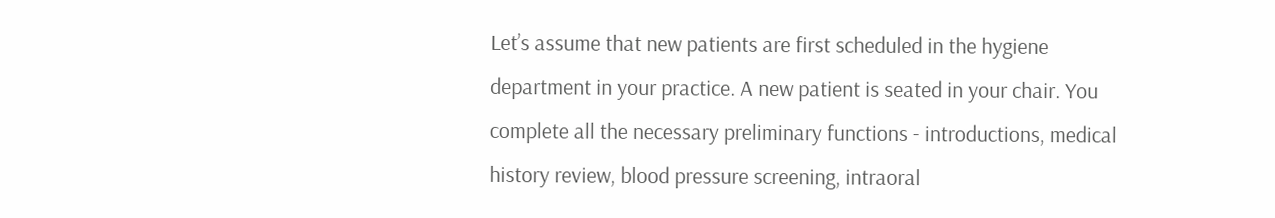Let’s assume that new patients are first scheduled in the hygiene department in your practice. A new patient is seated in your chair. You complete all the necessary preliminary functions - introductions, medical history review, blood pressure screening, intraoral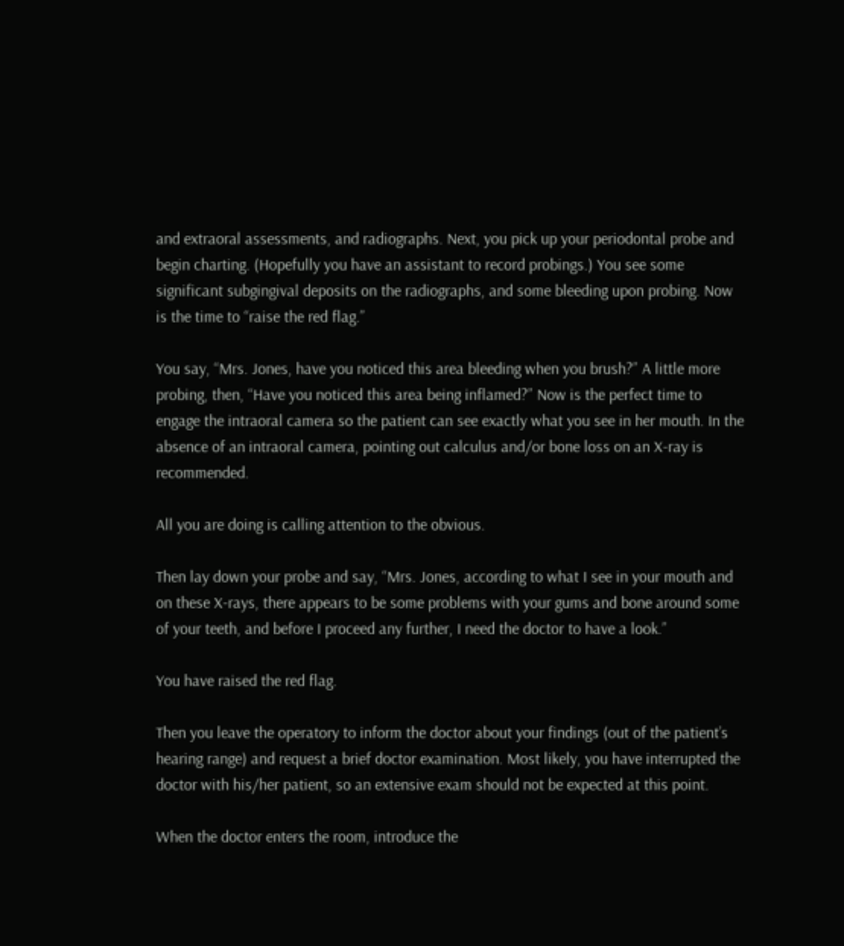and extraoral assessments, and radiographs. Next, you pick up your periodontal probe and begin charting. (Hopefully you have an assistant to record probings.) You see some significant subgingival deposits on the radiographs, and some bleeding upon probing. Now is the time to “raise the red flag.”

You say, “Mrs. Jones, have you noticed this area bleeding when you brush?” A little more probing, then, “Have you noticed this area being inflamed?” Now is the perfect time to engage the intraoral camera so the patient can see exactly what you see in her mouth. In the absence of an intraoral camera, pointing out calculus and/or bone loss on an X-ray is recommended.

All you are doing is calling attention to the obvious.

Then lay down your probe and say, “Mrs. Jones, according to what I see in your mouth and on these X-rays, there appears to be some problems with your gums and bone around some of your teeth, and before I proceed any further, I need the doctor to have a look.”

You have raised the red flag.

Then you leave the operatory to inform the doctor about your findings (out of the patient’s hearing range) and request a brief doctor examination. Most likely, you have interrupted the doctor with his/her patient, so an extensive exam should not be expected at this point.

When the doctor enters the room, introduce the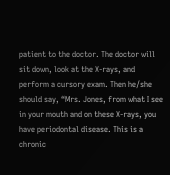patient to the doctor. The doctor will sit down, look at the X-rays, and perform a cursory exam. Then he/she should say, “Mrs. Jones, from what I see in your mouth and on these X-rays, you have periodontal disease. This is a chronic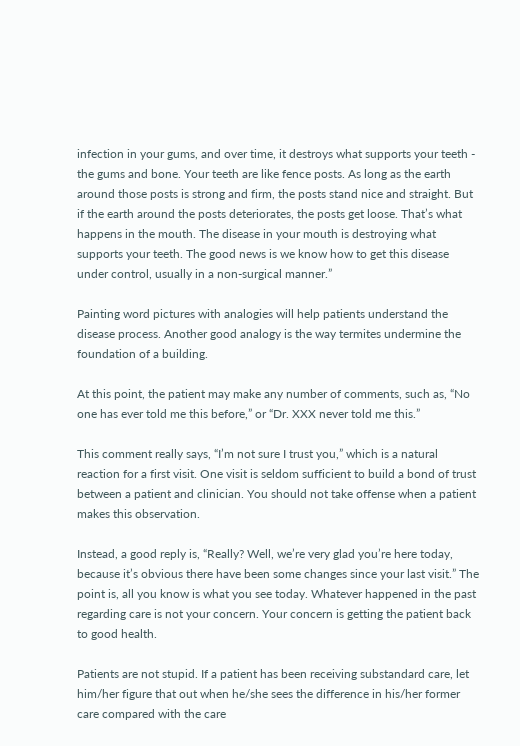infection in your gums, and over time, it destroys what supports your teeth - the gums and bone. Your teeth are like fence posts. As long as the earth around those posts is strong and firm, the posts stand nice and straight. But if the earth around the posts deteriorates, the posts get loose. That’s what happens in the mouth. The disease in your mouth is destroying what supports your teeth. The good news is we know how to get this disease under control, usually in a non-surgical manner.”

Painting word pictures with analogies will help patients understand the disease process. Another good analogy is the way termites undermine the foundation of a building.

At this point, the patient may make any number of comments, such as, “No one has ever told me this before,” or “Dr. XXX never told me this.”

This comment really says, “I’m not sure I trust you,” which is a natural reaction for a first visit. One visit is seldom sufficient to build a bond of trust between a patient and clinician. You should not take offense when a patient makes this observation.

Instead, a good reply is, “Really? Well, we’re very glad you’re here today, because it’s obvious there have been some changes since your last visit.” The point is, all you know is what you see today. Whatever happened in the past regarding care is not your concern. Your concern is getting the patient back to good health.

Patients are not stupid. If a patient has been receiving substandard care, let him/her figure that out when he/she sees the difference in his/her former care compared with the care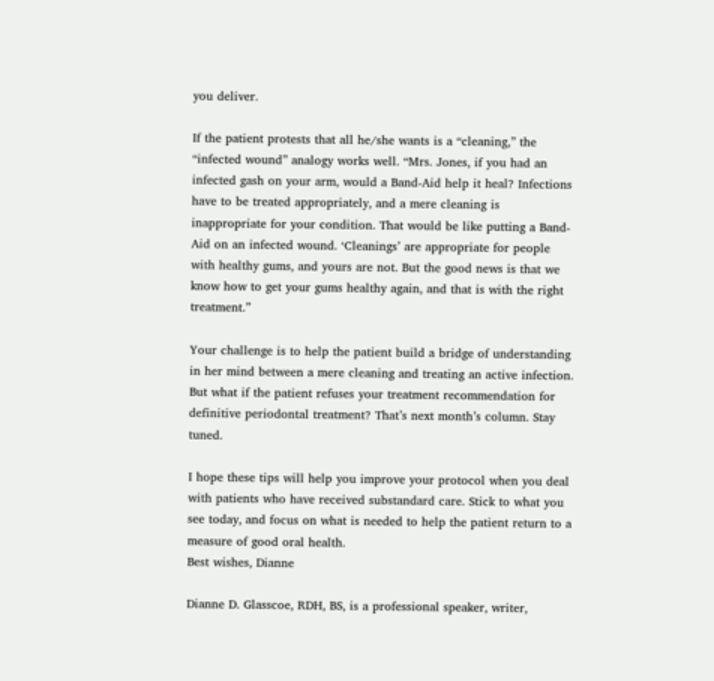you deliver.

If the patient protests that all he/she wants is a “cleaning,” the “infected wound” analogy works well. “Mrs. Jones, if you had an infected gash on your arm, would a Band-Aid help it heal? Infections have to be treated appropriately, and a mere cleaning is inappropriate for your condition. That would be like putting a Band-Aid on an infected wound. ‘Cleanings’ are appropriate for people with healthy gums, and yours are not. But the good news is that we know how to get your gums healthy again, and that is with the right treatment.”

Your challenge is to help the patient build a bridge of understanding in her mind between a mere cleaning and treating an active infection. But what if the patient refuses your treatment recommendation for definitive periodontal treatment? That’s next month’s column. Stay tuned.

I hope these tips will help you improve your protocol when you deal with patients who have received substandard care. Stick to what you see today, and focus on what is needed to help the patient return to a measure of good oral health.
Best wishes, Dianne

Dianne D. Glasscoe, RDH, BS, is a professional speaker, writer,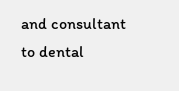and consultant to dental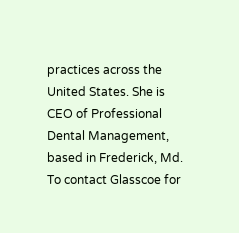practices across the United States. She is CEO of Professional Dental Management, based in Frederick, Md. To contact Glasscoe for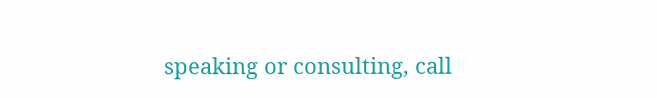speaking or consulting, call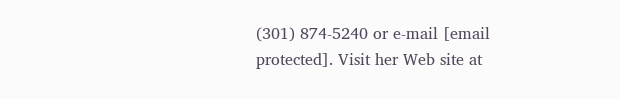(301) 874-5240 or e-mail [email protected]. Visit her Web site at